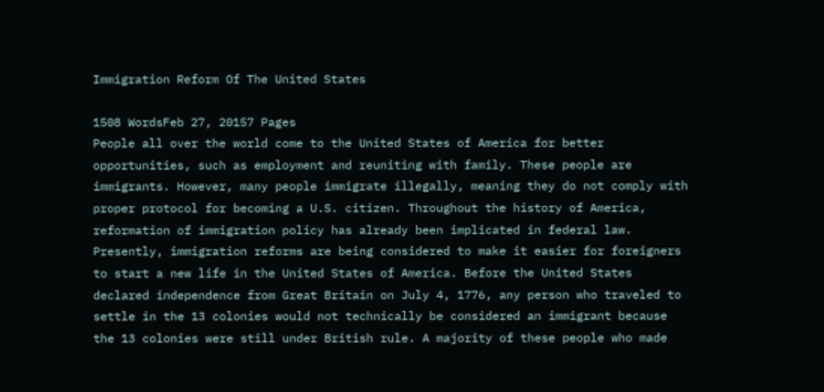Immigration Reform Of The United States

1508 WordsFeb 27, 20157 Pages
People all over the world come to the United States of America for better opportunities, such as employment and reuniting with family. These people are immigrants. However, many people immigrate illegally, meaning they do not comply with proper protocol for becoming a U.S. citizen. Throughout the history of America, reformation of immigration policy has already been implicated in federal law. Presently, immigration reforms are being considered to make it easier for foreigners to start a new life in the United States of America. Before the United States declared independence from Great Britain on July 4, 1776, any person who traveled to settle in the 13 colonies would not technically be considered an immigrant because the 13 colonies were still under British rule. A majority of these people who made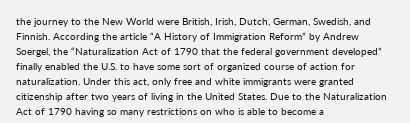the journey to the New World were British, Irish, Dutch, German, Swedish, and Finnish. According the article “A History of Immigration Reform” by Andrew Soergel, the “Naturalization Act of 1790 that the federal government developed” finally enabled the U.S. to have some sort of organized course of action for naturalization. Under this act, only free and white immigrants were granted citizenship after two years of living in the United States. Due to the Naturalization Act of 1790 having so many restrictions on who is able to become a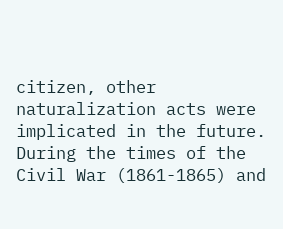citizen, other naturalization acts were implicated in the future. During the times of the Civil War (1861-1865) and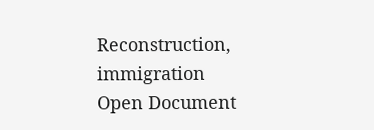Reconstruction, immigration
Open Document